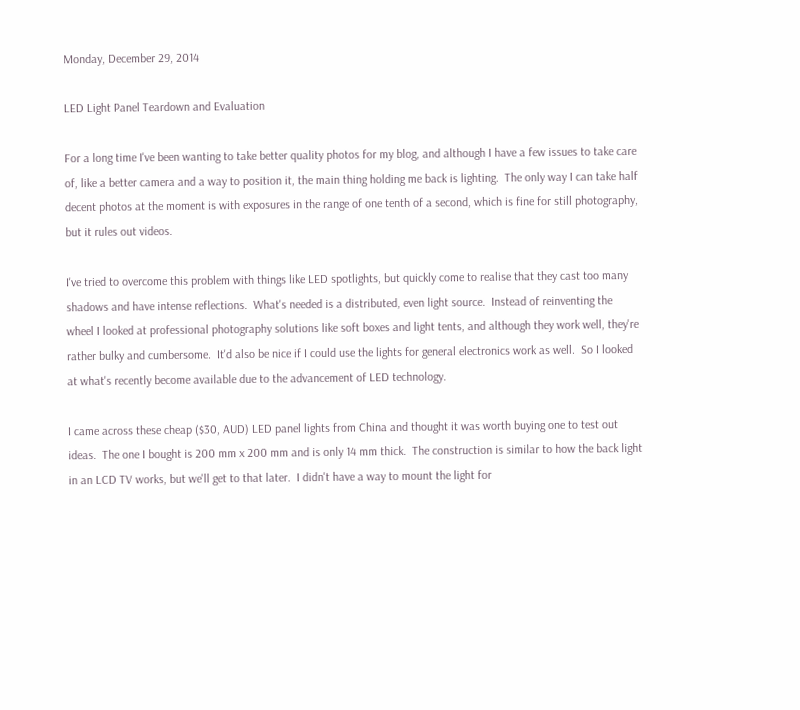Monday, December 29, 2014

LED Light Panel Teardown and Evaluation

For a long time I've been wanting to take better quality photos for my blog, and although I have a few issues to take care of, like a better camera and a way to position it, the main thing holding me back is lighting.  The only way I can take half decent photos at the moment is with exposures in the range of one tenth of a second, which is fine for still photography, but it rules out videos.

I've tried to overcome this problem with things like LED spotlights, but quickly come to realise that they cast too many shadows and have intense reflections.  What's needed is a distributed, even light source.  Instead of reinventing the wheel I looked at professional photography solutions like soft boxes and light tents, and although they work well, they're rather bulky and cumbersome.  It'd also be nice if I could use the lights for general electronics work as well.  So I looked at what's recently become available due to the advancement of LED technology.

I came across these cheap ($30, AUD) LED panel lights from China and thought it was worth buying one to test out ideas.  The one I bought is 200 mm x 200 mm and is only 14 mm thick.  The construction is similar to how the back light in an LCD TV works, but we'll get to that later.  I didn't have a way to mount the light for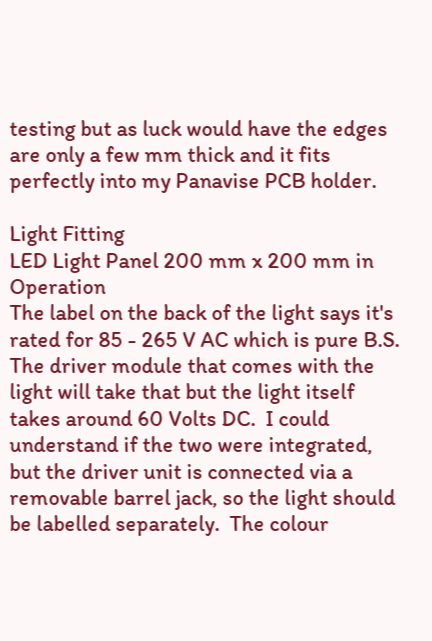testing but as luck would have the edges are only a few mm thick and it fits perfectly into my Panavise PCB holder.

Light Fitting
LED Light Panel 200 mm x 200 mm in Operation
The label on the back of the light says it's rated for 85 - 265 V AC which is pure B.S.  The driver module that comes with the light will take that but the light itself takes around 60 Volts DC.  I could understand if the two were integrated, but the driver unit is connected via a removable barrel jack, so the light should be labelled separately.  The colour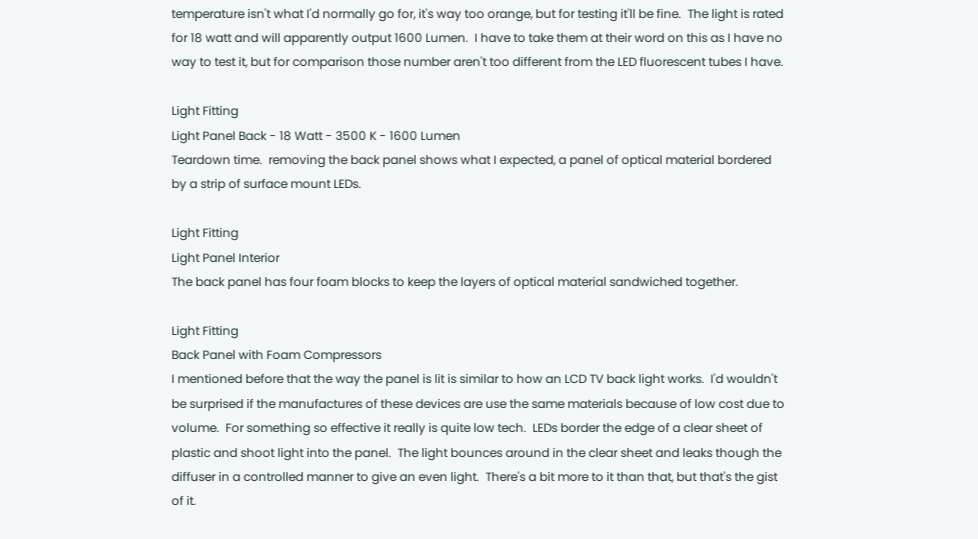temperature isn't what I'd normally go for, it's way too orange, but for testing it'll be fine.  The light is rated for 18 watt and will apparently output 1600 Lumen.  I have to take them at their word on this as I have no way to test it, but for comparison those number aren't too different from the LED fluorescent tubes I have.

Light Fitting
Light Panel Back - 18 Watt - 3500 K - 1600 Lumen
Teardown time.  removing the back panel shows what I expected, a panel of optical material bordered by a strip of surface mount LEDs.

Light Fitting
Light Panel Interior
The back panel has four foam blocks to keep the layers of optical material sandwiched together.

Light Fitting
Back Panel with Foam Compressors
I mentioned before that the way the panel is lit is similar to how an LCD TV back light works.  I'd wouldn't be surprised if the manufactures of these devices are use the same materials because of low cost due to volume.  For something so effective it really is quite low tech.  LEDs border the edge of a clear sheet of plastic and shoot light into the panel.  The light bounces around in the clear sheet and leaks though the diffuser in a controlled manner to give an even light.  There's a bit more to it than that, but that's the gist of it.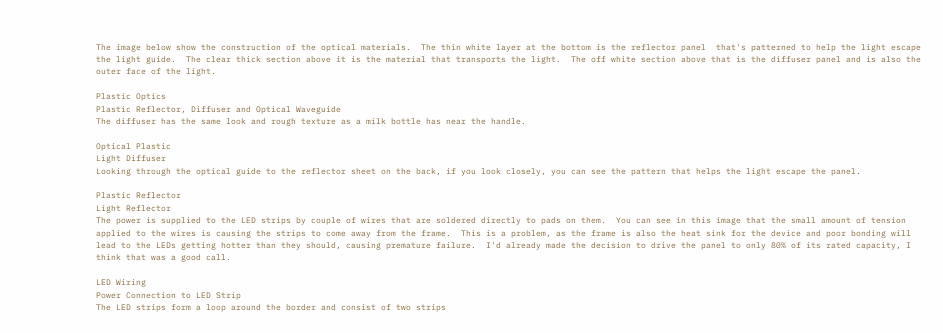The image below show the construction of the optical materials.  The thin white layer at the bottom is the reflector panel  that's patterned to help the light escape the light guide.  The clear thick section above it is the material that transports the light.  The off white section above that is the diffuser panel and is also the outer face of the light.

Plastic Optics
Plastic Reflector, Diffuser and Optical Waveguide
The diffuser has the same look and rough texture as a milk bottle has near the handle.

Optical Plastic
Light Diffuser
Looking through the optical guide to the reflector sheet on the back, if you look closely, you can see the pattern that helps the light escape the panel.

Plastic Reflector
Light Reflector
The power is supplied to the LED strips by couple of wires that are soldered directly to pads on them.  You can see in this image that the small amount of tension applied to the wires is causing the strips to come away from the frame.  This is a problem, as the frame is also the heat sink for the device and poor bonding will lead to the LEDs getting hotter than they should, causing premature failure.  I'd already made the decision to drive the panel to only 80% of its rated capacity, I think that was a good call.

LED Wiring
Power Connection to LED Strip
The LED strips form a loop around the border and consist of two strips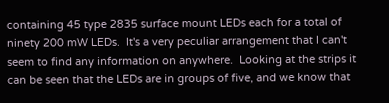containing 45 type 2835 surface mount LEDs each for a total of ninety 200 mW LEDs.  It's a very peculiar arrangement that I can't seem to find any information on anywhere.  Looking at the strips it can be seen that the LEDs are in groups of five, and we know that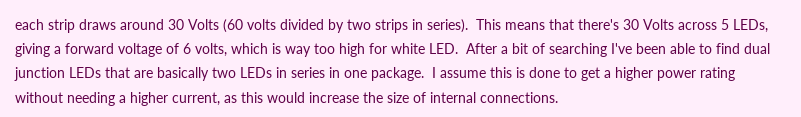each strip draws around 30 Volts (60 volts divided by two strips in series).  This means that there's 30 Volts across 5 LEDs, giving a forward voltage of 6 volts, which is way too high for white LED.  After a bit of searching I've been able to find dual junction LEDs that are basically two LEDs in series in one package.  I assume this is done to get a higher power rating without needing a higher current, as this would increase the size of internal connections.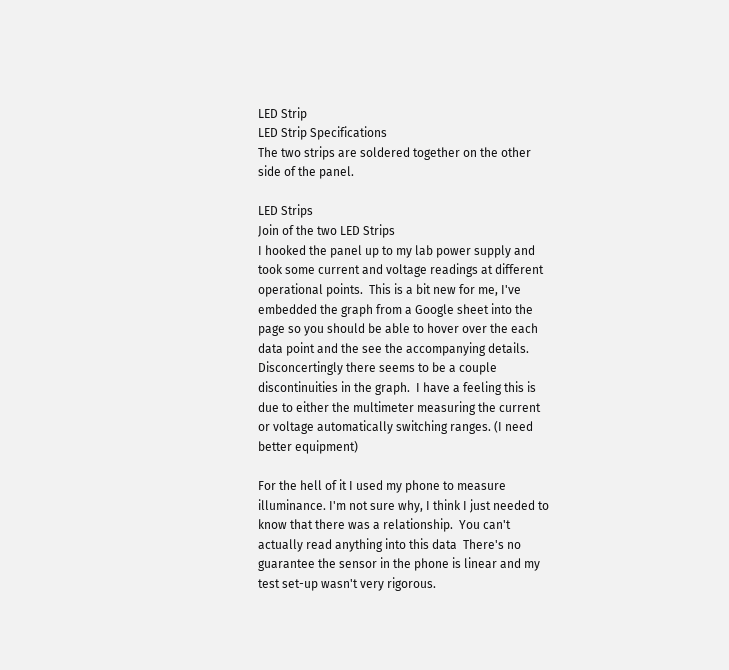LED Strip
LED Strip Specifications
The two strips are soldered together on the other side of the panel.

LED Strips
Join of the two LED Strips
I hooked the panel up to my lab power supply and took some current and voltage readings at different operational points.  This is a bit new for me, I've embedded the graph from a Google sheet into the page so you should be able to hover over the each data point and the see the accompanying details.  Disconcertingly there seems to be a couple discontinuities in the graph.  I have a feeling this is due to either the multimeter measuring the current or voltage automatically switching ranges. (I need better equipment)

For the hell of it I used my phone to measure illuminance. I'm not sure why, I think I just needed to know that there was a relationship.  You can't actually read anything into this data  There's no guarantee the sensor in the phone is linear and my test set-up wasn't very rigorous.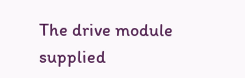The drive module supplied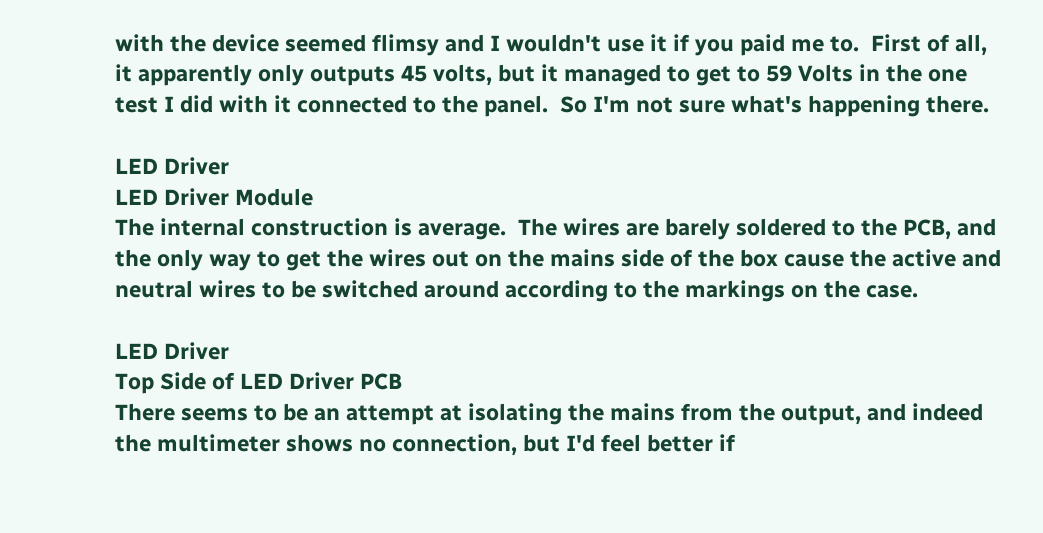with the device seemed flimsy and I wouldn't use it if you paid me to.  First of all, it apparently only outputs 45 volts, but it managed to get to 59 Volts in the one test I did with it connected to the panel.  So I'm not sure what's happening there.

LED Driver
LED Driver Module
The internal construction is average.  The wires are barely soldered to the PCB, and the only way to get the wires out on the mains side of the box cause the active and neutral wires to be switched around according to the markings on the case.

LED Driver
Top Side of LED Driver PCB
There seems to be an attempt at isolating the mains from the output, and indeed the multimeter shows no connection, but I'd feel better if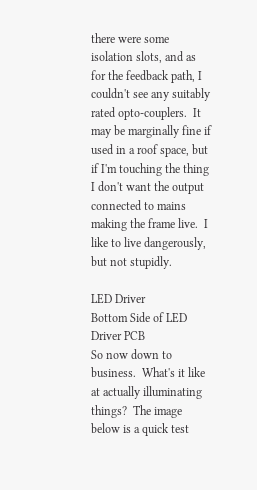there were some isolation slots, and as for the feedback path, I couldn't see any suitably rated opto-couplers.  It may be marginally fine if used in a roof space, but if I'm touching the thing I don't want the output connected to mains making the frame live.  I like to live dangerously, but not stupidly.

LED Driver
Bottom Side of LED Driver PCB
So now down to business.  What's it like at actually illuminating things?  The image below is a quick test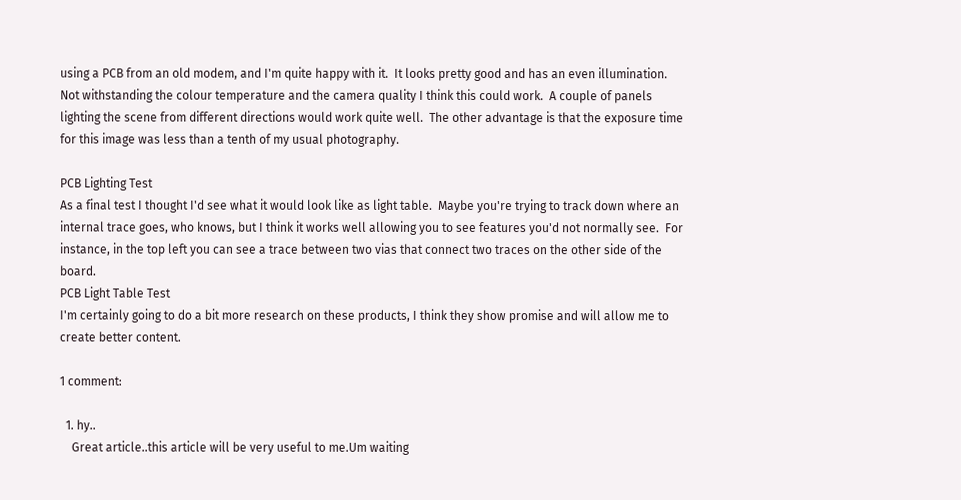using a PCB from an old modem, and I'm quite happy with it.  It looks pretty good and has an even illumination.  Not withstanding the colour temperature and the camera quality I think this could work.  A couple of panels lighting the scene from different directions would work quite well.  The other advantage is that the exposure time for this image was less than a tenth of my usual photography.

PCB Lighting Test
As a final test I thought I'd see what it would look like as light table.  Maybe you're trying to track down where an internal trace goes, who knows, but I think it works well allowing you to see features you'd not normally see.  For instance, in the top left you can see a trace between two vias that connect two traces on the other side of the board.
PCB Light Table Test
I'm certainly going to do a bit more research on these products, I think they show promise and will allow me to create better content.

1 comment:

  1. hy..
    Great article..this article will be very useful to me.Um waiting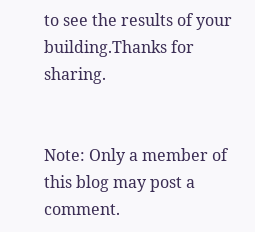to see the results of your building.Thanks for sharing.


Note: Only a member of this blog may post a comment.